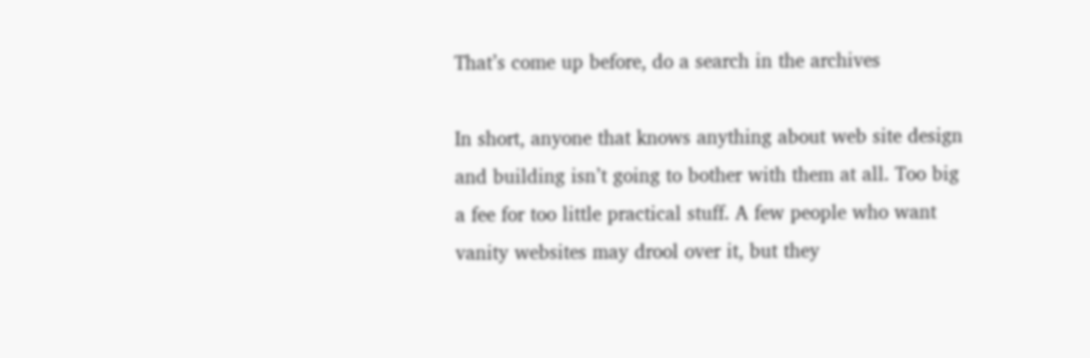That’s come up before, do a search in the archives

In short, anyone that knows anything about web site design and building isn’t going to bother with them at all. Too big a fee for too little practical stuff. A few people who want vanity websites may drool over it, but they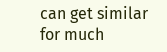can get similar for much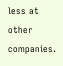less at other companies.